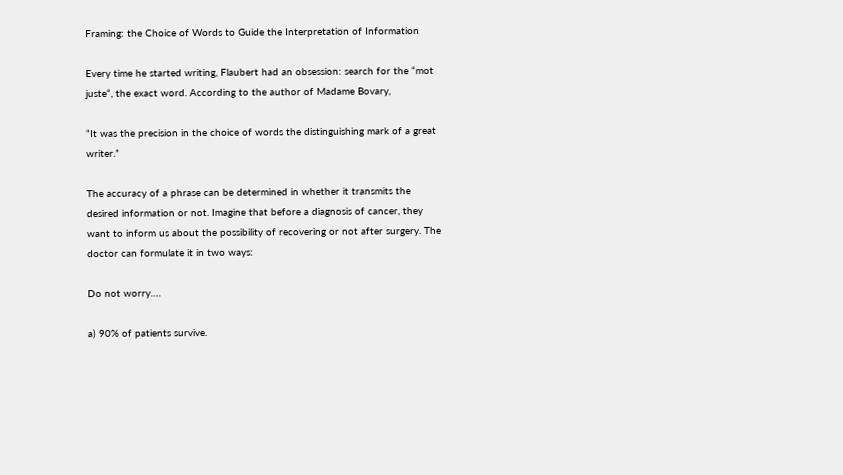Framing: the Choice of Words to Guide the Interpretation of Information

Every time he started writing, Flaubert had an obsession: search for the “mot juste“, the exact word. According to the author of Madame Bovary,

“It was the precision in the choice of words the distinguishing mark of a great writer.”

The accuracy of a phrase can be determined in whether it transmits the desired information or not. Imagine that before a diagnosis of cancer, they want to inform us about the possibility of recovering or not after surgery. The doctor can formulate it in two ways:

Do not worry….

a) 90% of patients survive.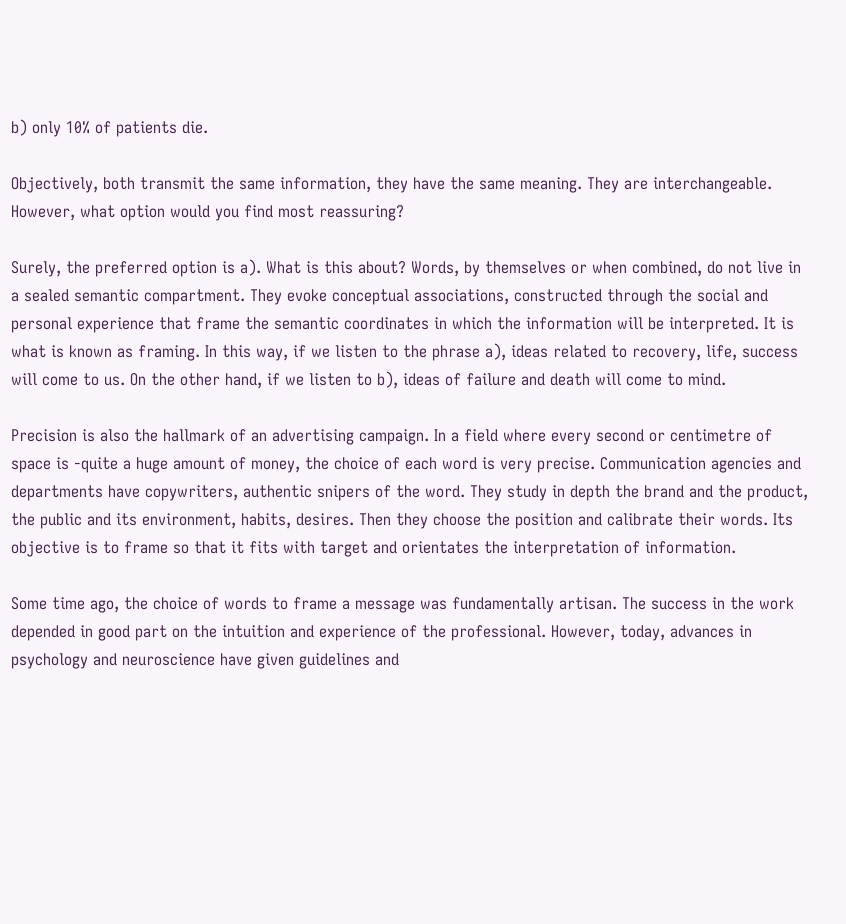b) only 10% of patients die.

Objectively, both transmit the same information, they have the same meaning. They are interchangeable. However, what option would you find most reassuring?

Surely, the preferred option is a). What is this about? Words, by themselves or when combined, do not live in a sealed semantic compartment. They evoke conceptual associations, constructed through the social and personal experience that frame the semantic coordinates in which the information will be interpreted. It is what is known as framing. In this way, if we listen to the phrase a), ideas related to recovery, life, success will come to us. On the other hand, if we listen to b), ideas of failure and death will come to mind.

Precision is also the hallmark of an advertising campaign. In a field where every second or centimetre of space is -quite a huge amount of money, the choice of each word is very precise. Communication agencies and departments have copywriters, authentic snipers of the word. They study in depth the brand and the product, the public and its environment, habits, desires. Then they choose the position and calibrate their words. Its objective is to frame so that it fits with target and orientates the interpretation of information.

Some time ago, the choice of words to frame a message was fundamentally artisan. The success in the work depended in good part on the intuition and experience of the professional. However, today, advances in psychology and neuroscience have given guidelines and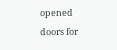opened doors for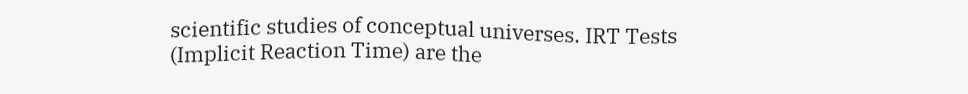scientific studies of conceptual universes. IRT Tests (Implicit Reaction Time) are the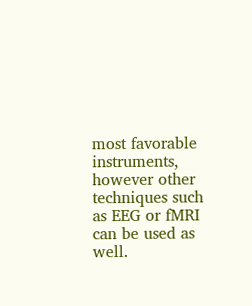most favorable instruments, however other techniques such as EEG or fMRI can be used as well.